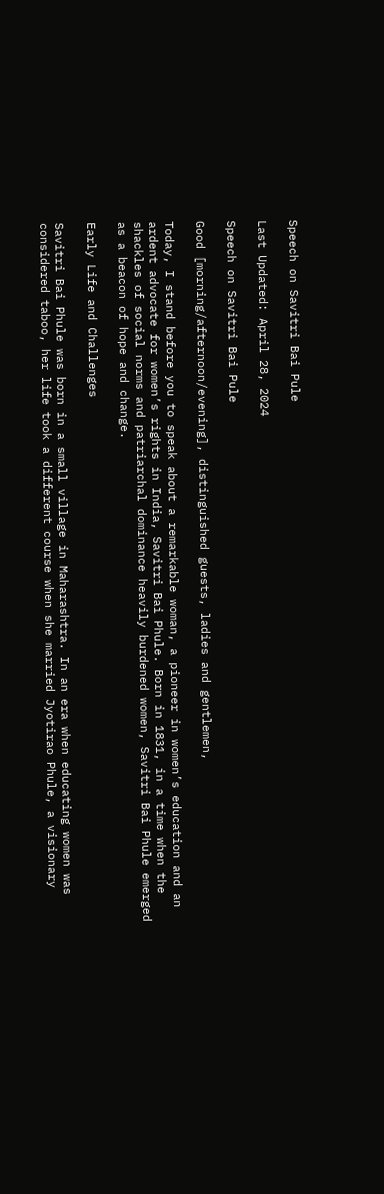Speech on Savitri Bai Pule

Last Updated: April 28, 2024

Speech on Savitri Bai Pule

Good [morning/afternoon/evening], distinguished guests, ladies and gentlemen,

Today, I stand before you to speak about a remarkable woman, a pioneer in women’s education and an ardent advocate for women’s rights in India, Savitri Bai Phule. Born in 1831, in a time when the shackles of social norms and patriarchal dominance heavily burdened women, Savitri Bai Phule emerged as a beacon of hope and change.

Early Life and Challenges

Savitri Bai Phule was born in a small village in Maharashtra. In an era when educating women was considered taboo, her life took a different course when she married Jyotirao Phule, a visionary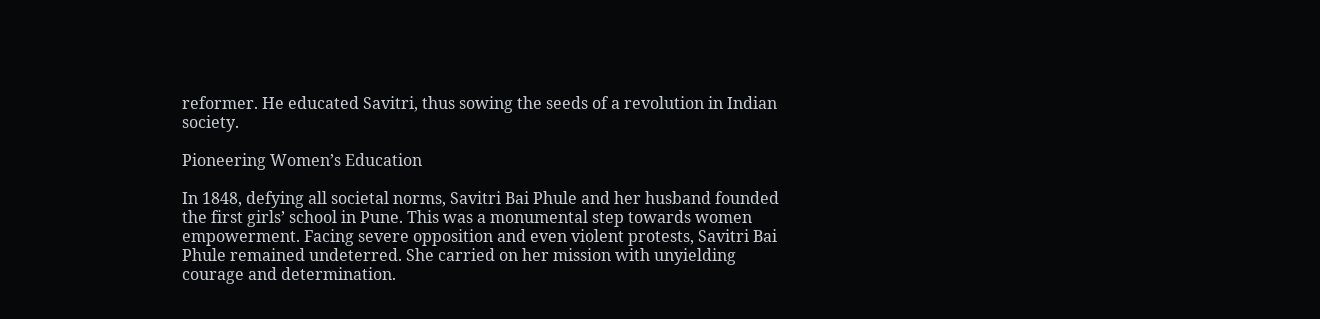reformer. He educated Savitri, thus sowing the seeds of a revolution in Indian society.

Pioneering Women’s Education

In 1848, defying all societal norms, Savitri Bai Phule and her husband founded the first girls’ school in Pune. This was a monumental step towards women empowerment. Facing severe opposition and even violent protests, Savitri Bai Phule remained undeterred. She carried on her mission with unyielding courage and determination.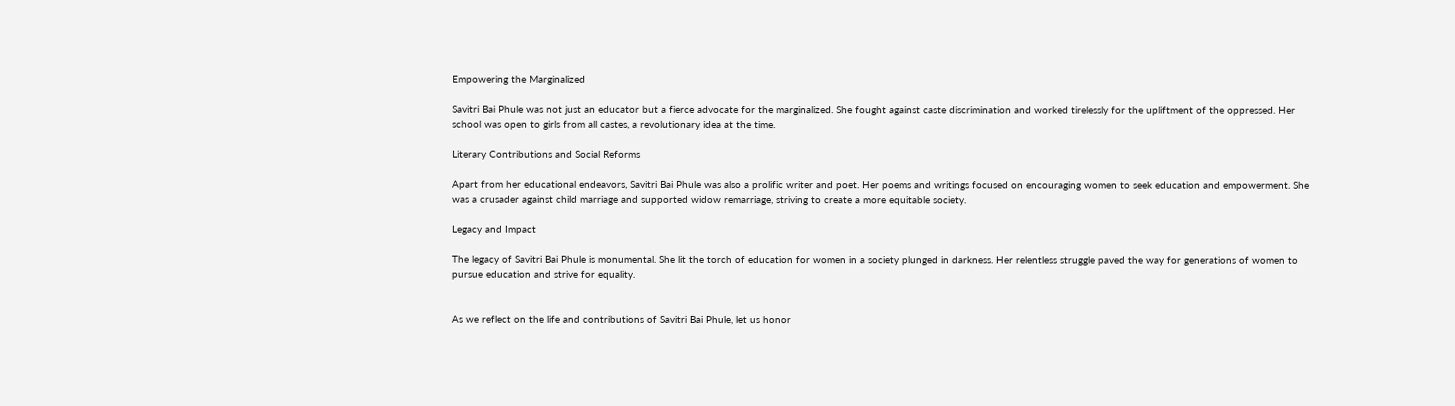Empowering the Marginalized

Savitri Bai Phule was not just an educator but a fierce advocate for the marginalized. She fought against caste discrimination and worked tirelessly for the upliftment of the oppressed. Her school was open to girls from all castes, a revolutionary idea at the time.

Literary Contributions and Social Reforms

Apart from her educational endeavors, Savitri Bai Phule was also a prolific writer and poet. Her poems and writings focused on encouraging women to seek education and empowerment. She was a crusader against child marriage and supported widow remarriage, striving to create a more equitable society.

Legacy and Impact

The legacy of Savitri Bai Phule is monumental. She lit the torch of education for women in a society plunged in darkness. Her relentless struggle paved the way for generations of women to pursue education and strive for equality.


As we reflect on the life and contributions of Savitri Bai Phule, let us honor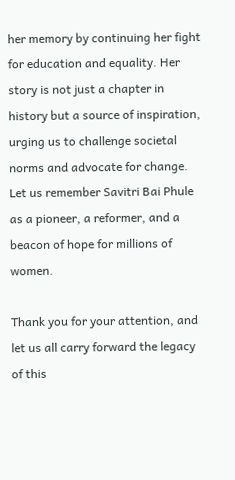her memory by continuing her fight for education and equality. Her story is not just a chapter in history but a source of inspiration, urging us to challenge societal norms and advocate for change. Let us remember Savitri Bai Phule as a pioneer, a reformer, and a beacon of hope for millions of women.

Thank you for your attention, and let us all carry forward the legacy of this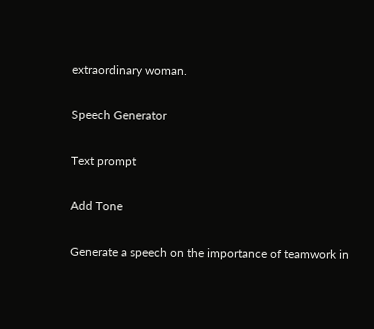extraordinary woman.

Speech Generator

Text prompt

Add Tone

Generate a speech on the importance of teamwork in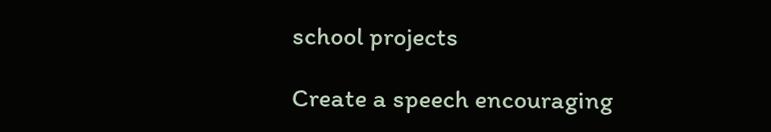school projects

Create a speech encouraging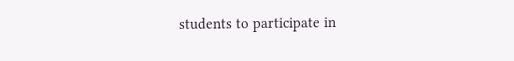students to participate in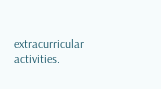extracurricular activities.